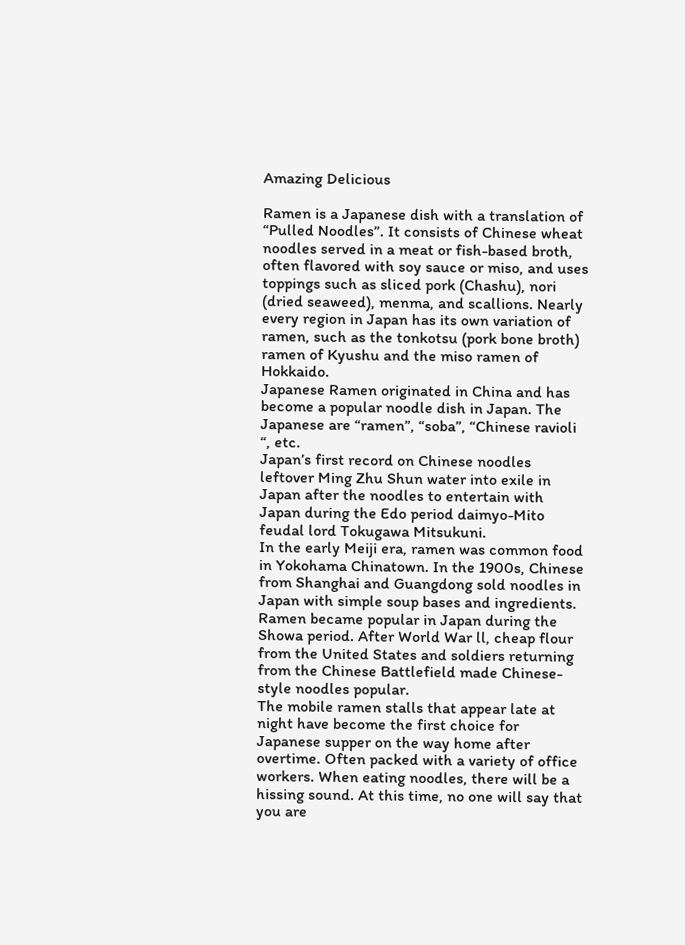Amazing Delicious

Ramen is a Japanese dish with a translation of “Pulled Noodles”. It consists of Chinese wheat noodles served in a meat or fish-based broth, often flavored with soy sauce or miso, and uses toppings such as sliced pork (Chashu), nori (dried seaweed), menma, and scallions. Nearly every region in Japan has its own variation of ramen, such as the tonkotsu (pork bone broth) ramen of Kyushu and the miso ramen of Hokkaido.
Japanese Ramen originated in China and has become a popular noodle dish in Japan. The Japanese are “ramen”, “soba”, “Chinese ravioli “, etc.
Japan’s first record on Chinese noodles leftover Ming Zhu Shun water into exile in Japan after the noodles to entertain with Japan during the Edo period daimyo-Mito feudal lord Tokugawa Mitsukuni.
In the early Meiji era, ramen was common food in Yokohama Chinatown. In the 1900s, Chinese from Shanghai and Guangdong sold noodles in Japan with simple soup bases and ingredients. Ramen became popular in Japan during the Showa period. After World War ll, cheap flour from the United States and soldiers returning from the Chinese Battlefield made Chinese-style noodles popular.
The mobile ramen stalls that appear late at night have become the first choice for Japanese supper on the way home after overtime. Often packed with a variety of office workers. When eating noodles, there will be a hissing sound. At this time, no one will say that you are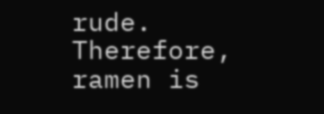rude. Therefore, ramen is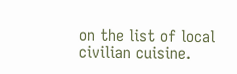on the list of local civilian cuisine.